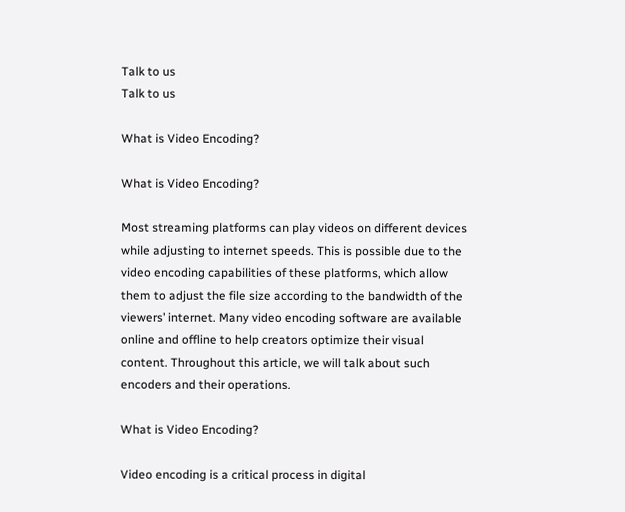Talk to us
Talk to us

What is Video Encoding?

What is Video Encoding?

Most streaming platforms can play videos on different devices while adjusting to internet speeds. This is possible due to the video encoding capabilities of these platforms, which allow them to adjust the file size according to the bandwidth of the viewers’ internet. Many video encoding software are available online and offline to help creators optimize their visual content. Throughout this article, we will talk about such encoders and their operations.

What is Video Encoding?

Video encoding is a critical process in digital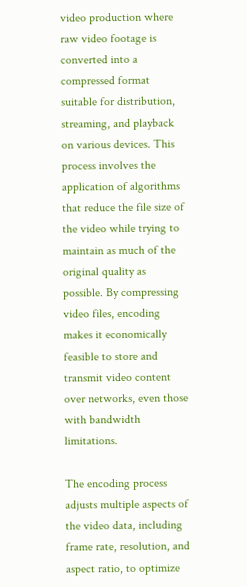video production where raw video footage is converted into a compressed format suitable for distribution, streaming, and playback on various devices. This process involves the application of algorithms that reduce the file size of the video while trying to maintain as much of the original quality as possible. By compressing video files, encoding makes it economically feasible to store and transmit video content over networks, even those with bandwidth limitations.

The encoding process adjusts multiple aspects of the video data, including frame rate, resolution, and aspect ratio, to optimize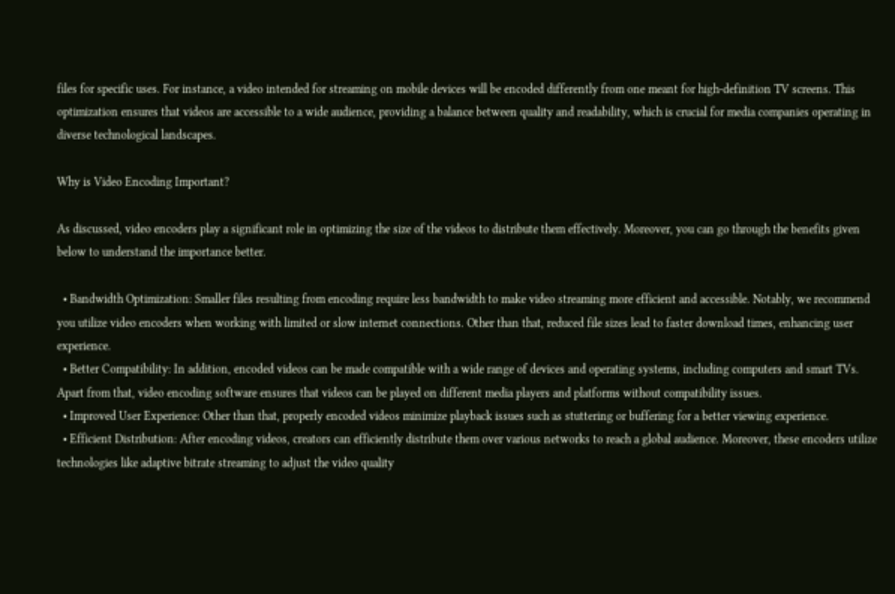files for specific uses. For instance, a video intended for streaming on mobile devices will be encoded differently from one meant for high-definition TV screens. This optimization ensures that videos are accessible to a wide audience, providing a balance between quality and readability, which is crucial for media companies operating in diverse technological landscapes.

Why is Video Encoding Important?

As discussed, video encoders play a significant role in optimizing the size of the videos to distribute them effectively. Moreover, you can go through the benefits given below to understand the importance better.

  • Bandwidth Optimization: Smaller files resulting from encoding require less bandwidth to make video streaming more efficient and accessible. Notably, we recommend you utilize video encoders when working with limited or slow internet connections. Other than that, reduced file sizes lead to faster download times, enhancing user experience.
  • Better Compatibility: In addition, encoded videos can be made compatible with a wide range of devices and operating systems, including computers and smart TVs. Apart from that, video encoding software ensures that videos can be played on different media players and platforms without compatibility issues.
  • Improved User Experience: Other than that, properly encoded videos minimize playback issues such as stuttering or buffering for a better viewing experience.
  • Efficient Distribution: After encoding videos, creators can efficiently distribute them over various networks to reach a global audience. Moreover, these encoders utilize technologies like adaptive bitrate streaming to adjust the video quality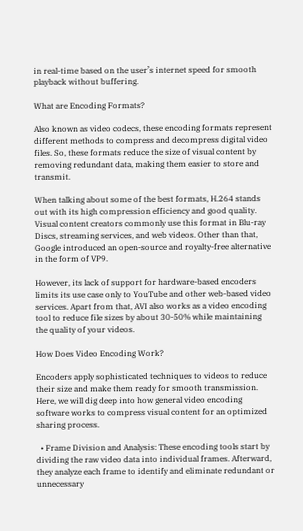in real-time based on the user’s internet speed for smooth playback without buffering.

What are Encoding Formats?

Also known as video codecs, these encoding formats represent different methods to compress and decompress digital video files. So, these formats reduce the size of visual content by removing redundant data, making them easier to store and transmit.

When talking about some of the best formats, H.264 stands out with its high compression efficiency and good quality. Visual content creators commonly use this format in Blu-ray Discs, streaming services, and web videos. Other than that, Google introduced an open-source and royalty-free alternative in the form of VP9.

However, its lack of support for hardware-based encoders limits its use case only to YouTube and other web-based video services. Apart from that, AVI also works as a video encoding tool to reduce file sizes by about 30-50% while maintaining the quality of your videos.

How Does Video Encoding Work?

Encoders apply sophisticated techniques to videos to reduce their size and make them ready for smooth transmission. Here, we will dig deep into how general video encoding software works to compress visual content for an optimized sharing process.

  • Frame Division and Analysis: These encoding tools start by dividing the raw video data into individual frames. Afterward, they analyze each frame to identify and eliminate redundant or unnecessary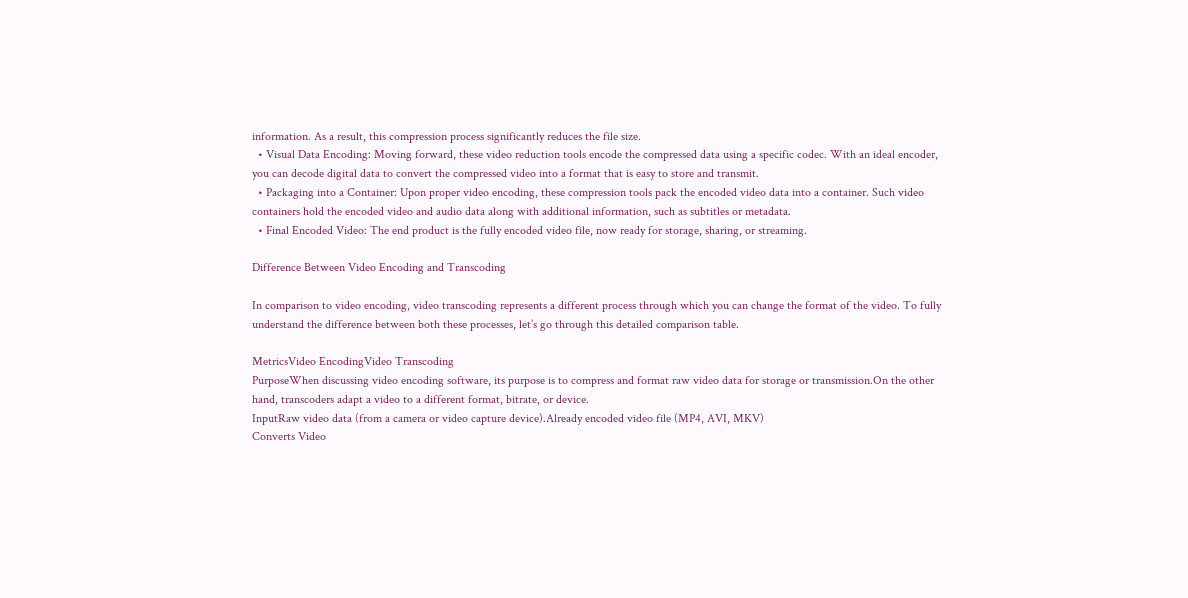information. As a result, this compression process significantly reduces the file size.
  • Visual Data Encoding: Moving forward, these video reduction tools encode the compressed data using a specific codec. With an ideal encoder, you can decode digital data to convert the compressed video into a format that is easy to store and transmit.
  • Packaging into a Container: Upon proper video encoding, these compression tools pack the encoded video data into a container. Such video containers hold the encoded video and audio data along with additional information, such as subtitles or metadata.
  • Final Encoded Video: The end product is the fully encoded video file, now ready for storage, sharing, or streaming.

Difference Between Video Encoding and Transcoding

In comparison to video encoding, video transcoding represents a different process through which you can change the format of the video. To fully understand the difference between both these processes, let’s go through this detailed comparison table.

MetricsVideo EncodingVideo Transcoding
PurposeWhen discussing video encoding software, its purpose is to compress and format raw video data for storage or transmission.On the other hand, transcoders adapt a video to a different format, bitrate, or device.
InputRaw video data (from a camera or video capture device).Already encoded video file (MP4, AVI, MKV)
Converts Video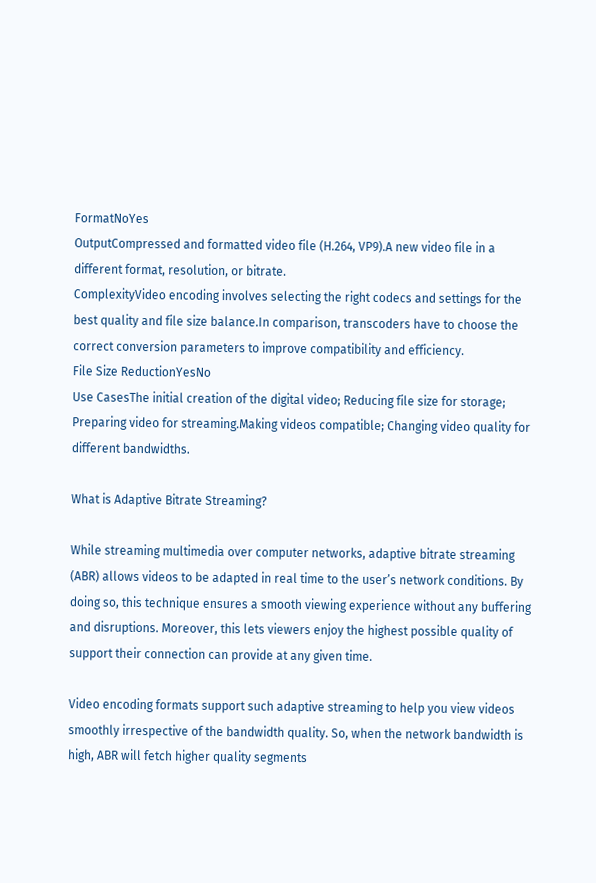FormatNoYes
OutputCompressed and formatted video file (H.264, VP9).A new video file in a different format, resolution, or bitrate.
ComplexityVideo encoding involves selecting the right codecs and settings for the best quality and file size balance.In comparison, transcoders have to choose the correct conversion parameters to improve compatibility and efficiency.
File Size ReductionYesNo
Use CasesThe initial creation of the digital video; Reducing file size for storage; Preparing video for streaming.Making videos compatible; Changing video quality for different bandwidths.

What is Adaptive Bitrate Streaming?

While streaming multimedia over computer networks, adaptive bitrate streaming (ABR) allows videos to be adapted in real time to the user’s network conditions. By doing so, this technique ensures a smooth viewing experience without any buffering and disruptions. Moreover, this lets viewers enjoy the highest possible quality of support their connection can provide at any given time.

Video encoding formats support such adaptive streaming to help you view videos smoothly irrespective of the bandwidth quality. So, when the network bandwidth is high, ABR will fetch higher quality segments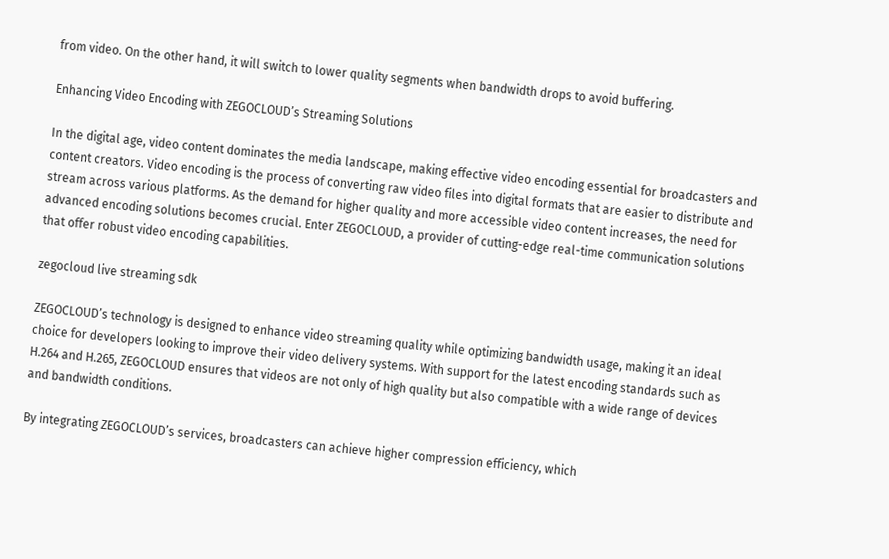from video. On the other hand, it will switch to lower quality segments when bandwidth drops to avoid buffering.

Enhancing Video Encoding with ZEGOCLOUD’s Streaming Solutions

In the digital age, video content dominates the media landscape, making effective video encoding essential for broadcasters and content creators. Video encoding is the process of converting raw video files into digital formats that are easier to distribute and stream across various platforms. As the demand for higher quality and more accessible video content increases, the need for advanced encoding solutions becomes crucial. Enter ZEGOCLOUD, a provider of cutting-edge real-time communication solutions that offer robust video encoding capabilities.

zegocloud live streaming sdk

ZEGOCLOUD’s technology is designed to enhance video streaming quality while optimizing bandwidth usage, making it an ideal choice for developers looking to improve their video delivery systems. With support for the latest encoding standards such as H.264 and H.265, ZEGOCLOUD ensures that videos are not only of high quality but also compatible with a wide range of devices and bandwidth conditions.

By integrating ZEGOCLOUD’s services, broadcasters can achieve higher compression efficiency, which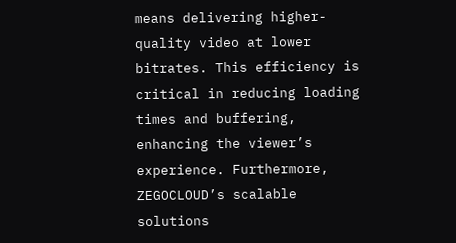means delivering higher-quality video at lower bitrates. This efficiency is critical in reducing loading times and buffering, enhancing the viewer’s experience. Furthermore, ZEGOCLOUD’s scalable solutions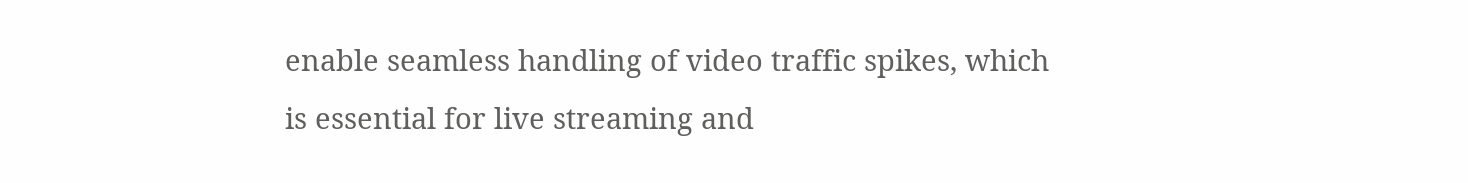enable seamless handling of video traffic spikes, which is essential for live streaming and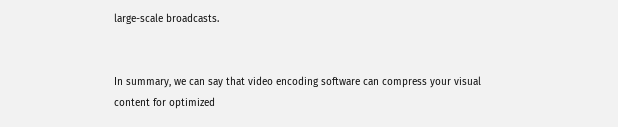large-scale broadcasts.


In summary, we can say that video encoding software can compress your visual content for optimized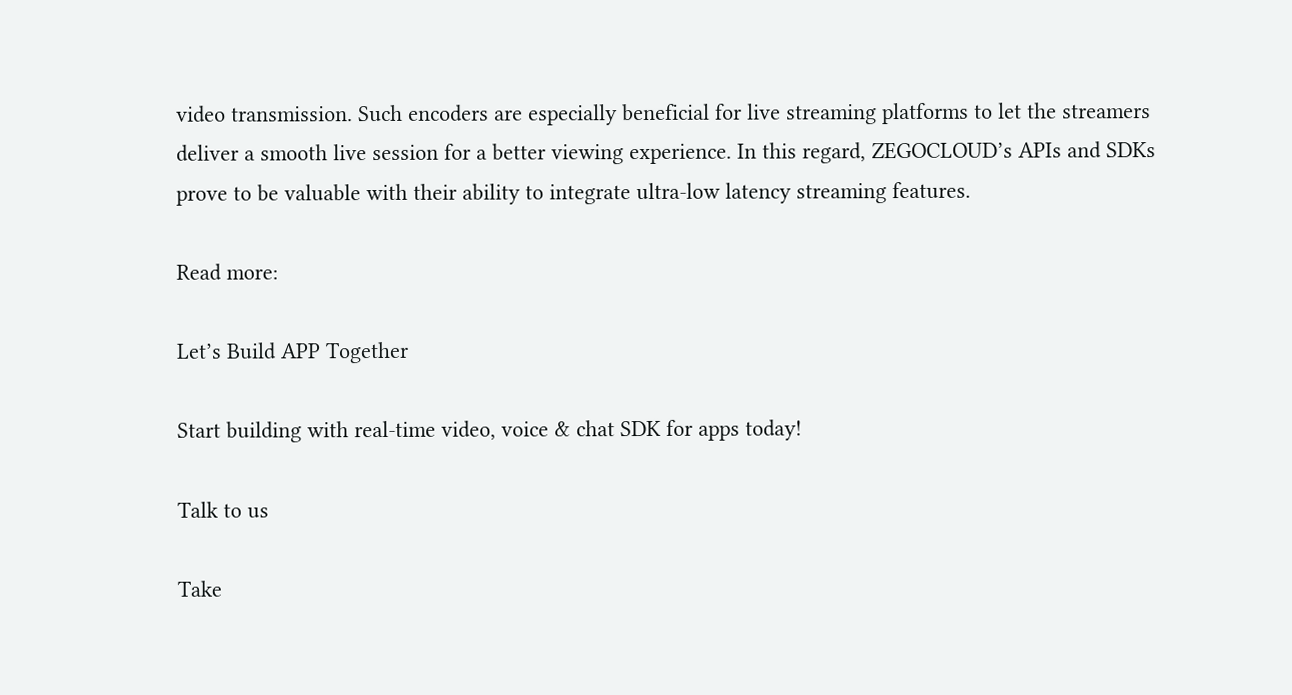video transmission. Such encoders are especially beneficial for live streaming platforms to let the streamers deliver a smooth live session for a better viewing experience. In this regard, ZEGOCLOUD’s APIs and SDKs prove to be valuable with their ability to integrate ultra-low latency streaming features.

Read more:

Let’s Build APP Together

Start building with real-time video, voice & chat SDK for apps today!

Talk to us

Take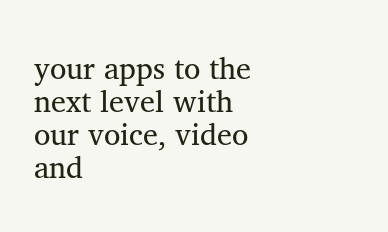your apps to the next level with our voice, video and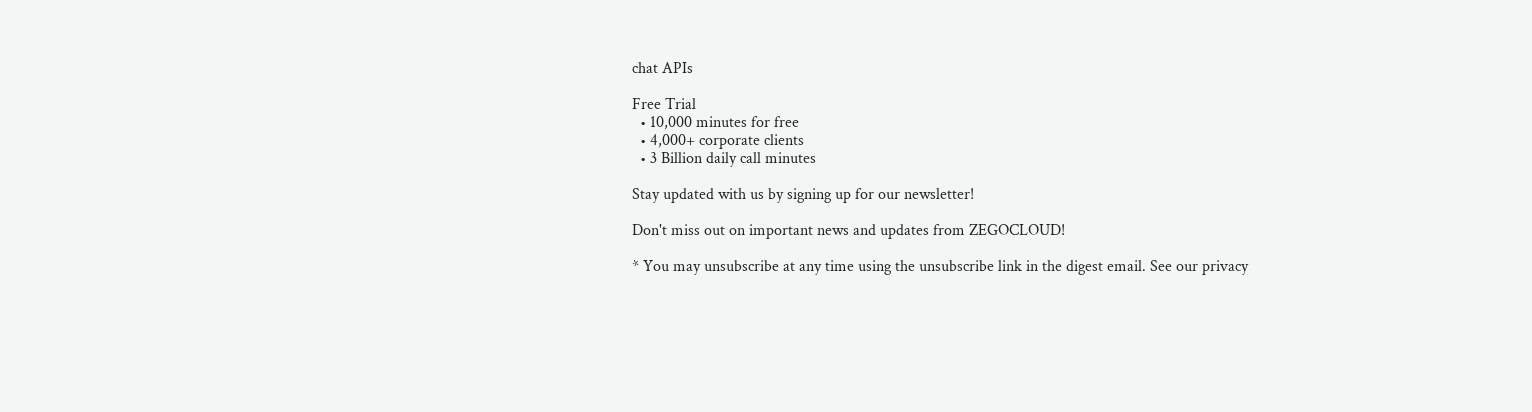chat APIs

Free Trial
  • 10,000 minutes for free
  • 4,000+ corporate clients
  • 3 Billion daily call minutes

Stay updated with us by signing up for our newsletter!

Don't miss out on important news and updates from ZEGOCLOUD!

* You may unsubscribe at any time using the unsubscribe link in the digest email. See our privacy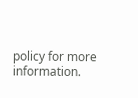policy for more information.